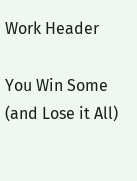Work Header

You Win Some (and Lose it All)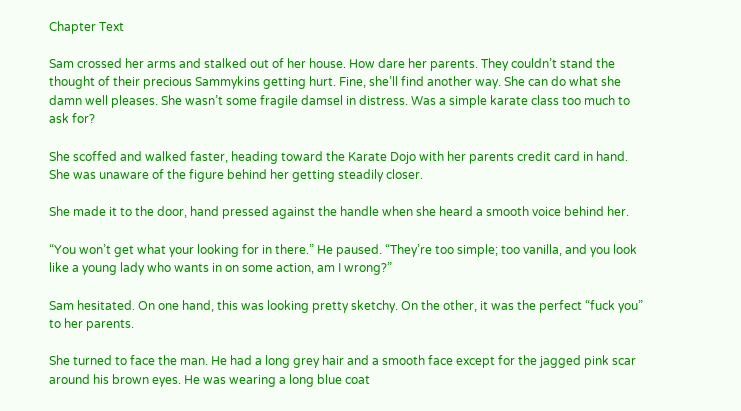Chapter Text

Sam crossed her arms and stalked out of her house. How dare her parents. They couldn’t stand the thought of their precious Sammykins getting hurt. Fine, she’ll find another way. She can do what she damn well pleases. She wasn’t some fragile damsel in distress. Was a simple karate class too much to ask for?

She scoffed and walked faster, heading toward the Karate Dojo with her parents credit card in hand. She was unaware of the figure behind her getting steadily closer.

She made it to the door, hand pressed against the handle when she heard a smooth voice behind her.

“You won’t get what your looking for in there.” He paused. “They’re too simple; too vanilla, and you look like a young lady who wants in on some action, am I wrong?”

Sam hesitated. On one hand, this was looking pretty sketchy. On the other, it was the perfect “fuck you” to her parents.

She turned to face the man. He had a long grey hair and a smooth face except for the jagged pink scar around his brown eyes. He was wearing a long blue coat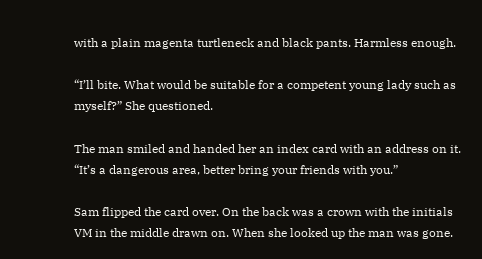with a plain magenta turtleneck and black pants. Harmless enough.

“I’ll bite. What would be suitable for a competent young lady such as myself?” She questioned.

The man smiled and handed her an index card with an address on it. “It’s a dangerous area, better bring your friends with you.”

Sam flipped the card over. On the back was a crown with the initials VM in the middle drawn on. When she looked up the man was gone.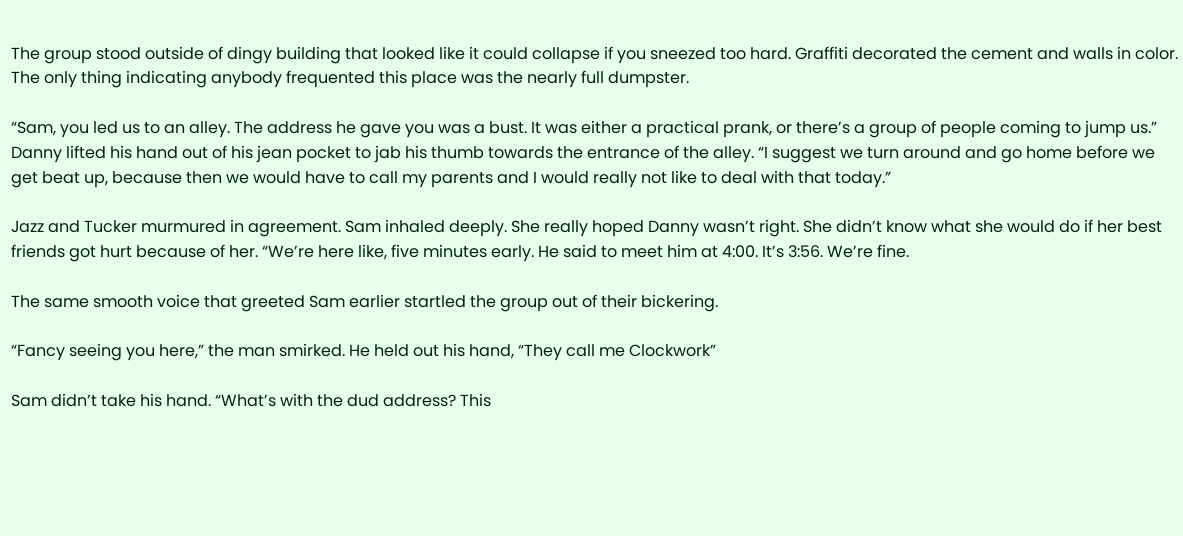The group stood outside of dingy building that looked like it could collapse if you sneezed too hard. Graffiti decorated the cement and walls in color. The only thing indicating anybody frequented this place was the nearly full dumpster.

“Sam, you led us to an alley. The address he gave you was a bust. It was either a practical prank, or there’s a group of people coming to jump us.” Danny lifted his hand out of his jean pocket to jab his thumb towards the entrance of the alley. “I suggest we turn around and go home before we get beat up, because then we would have to call my parents and I would really not like to deal with that today.”

Jazz and Tucker murmured in agreement. Sam inhaled deeply. She really hoped Danny wasn’t right. She didn’t know what she would do if her best friends got hurt because of her. “We’re here like, five minutes early. He said to meet him at 4:00. It’s 3:56. We’re fine.

The same smooth voice that greeted Sam earlier startled the group out of their bickering.

“Fancy seeing you here,” the man smirked. He held out his hand, “They call me Clockwork”

Sam didn’t take his hand. “What’s with the dud address? This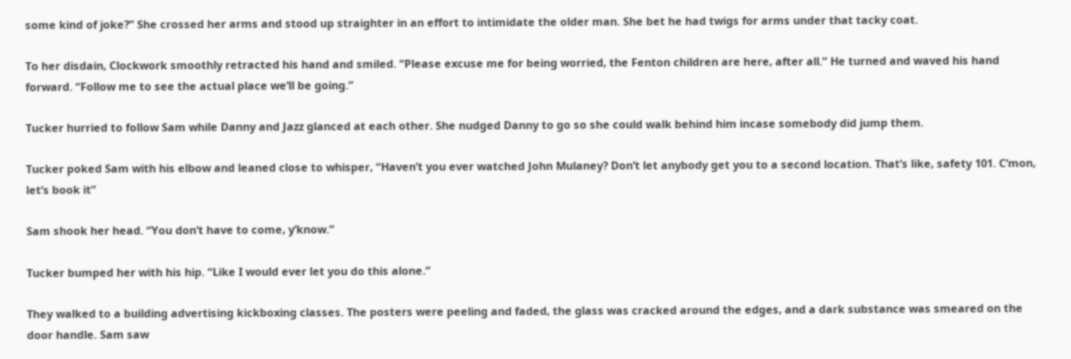some kind of joke?” She crossed her arms and stood up straighter in an effort to intimidate the older man. She bet he had twigs for arms under that tacky coat.

To her disdain, Clockwork smoothly retracted his hand and smiled. “Please excuse me for being worried, the Fenton children are here, after all.” He turned and waved his hand forward. “Follow me to see the actual place we’ll be going.”

Tucker hurried to follow Sam while Danny and Jazz glanced at each other. She nudged Danny to go so she could walk behind him incase somebody did jump them.

Tucker poked Sam with his elbow and leaned close to whisper, “Haven’t you ever watched John Mulaney? Don’t let anybody get you to a second location. That’s like, safety 101. C’mon, let’s book it”

Sam shook her head. “You don’t have to come, y’know.”

Tucker bumped her with his hip. “Like I would ever let you do this alone.”

They walked to a building advertising kickboxing classes. The posters were peeling and faded, the glass was cracked around the edges, and a dark substance was smeared on the door handle. Sam saw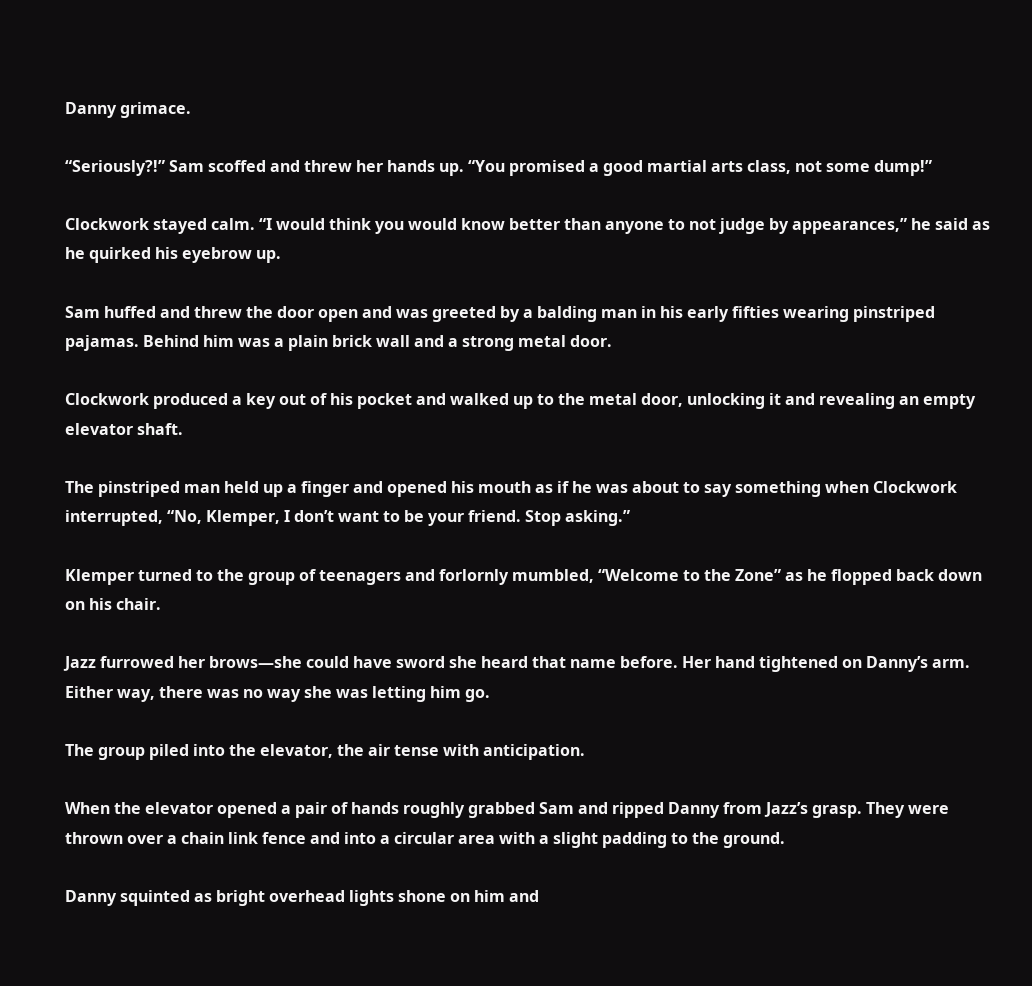Danny grimace.

“Seriously?!” Sam scoffed and threw her hands up. “You promised a good martial arts class, not some dump!”

Clockwork stayed calm. “I would think you would know better than anyone to not judge by appearances,” he said as he quirked his eyebrow up.

Sam huffed and threw the door open and was greeted by a balding man in his early fifties wearing pinstriped pajamas. Behind him was a plain brick wall and a strong metal door.

Clockwork produced a key out of his pocket and walked up to the metal door, unlocking it and revealing an empty elevator shaft.

The pinstriped man held up a finger and opened his mouth as if he was about to say something when Clockwork interrupted, “No, Klemper, I don’t want to be your friend. Stop asking.”

Klemper turned to the group of teenagers and forlornly mumbled, “Welcome to the Zone” as he flopped back down on his chair.

Jazz furrowed her brows—she could have sword she heard that name before. Her hand tightened on Danny’s arm. Either way, there was no way she was letting him go.

The group piled into the elevator, the air tense with anticipation.

When the elevator opened a pair of hands roughly grabbed Sam and ripped Danny from Jazz’s grasp. They were thrown over a chain link fence and into a circular area with a slight padding to the ground.

Danny squinted as bright overhead lights shone on him and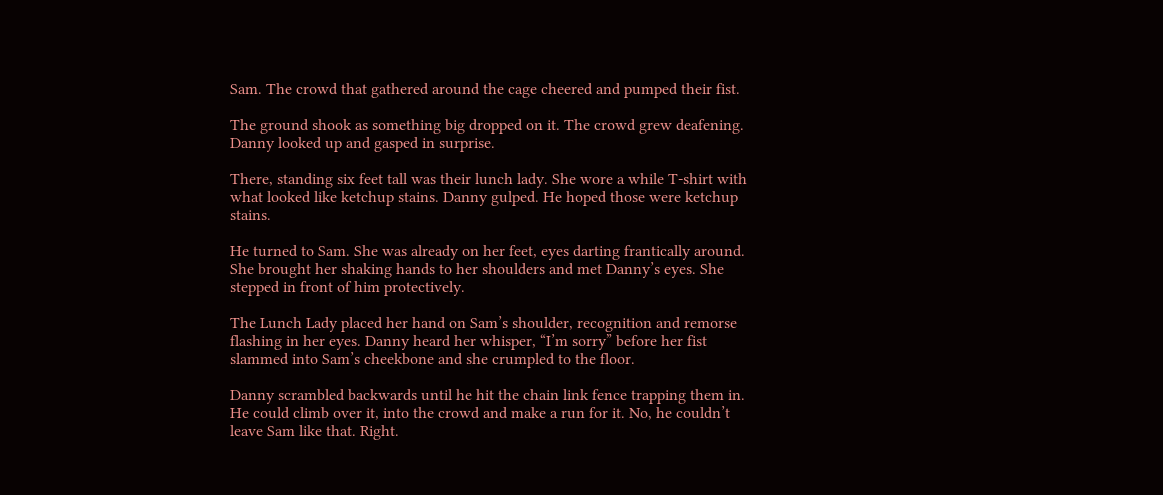Sam. The crowd that gathered around the cage cheered and pumped their fist.

The ground shook as something big dropped on it. The crowd grew deafening. Danny looked up and gasped in surprise.

There, standing six feet tall was their lunch lady. She wore a while T-shirt with what looked like ketchup stains. Danny gulped. He hoped those were ketchup stains.

He turned to Sam. She was already on her feet, eyes darting frantically around. She brought her shaking hands to her shoulders and met Danny’s eyes. She stepped in front of him protectively.

The Lunch Lady placed her hand on Sam’s shoulder, recognition and remorse flashing in her eyes. Danny heard her whisper, “I’m sorry” before her fist slammed into Sam’s cheekbone and she crumpled to the floor.

Danny scrambled backwards until he hit the chain link fence trapping them in. He could climb over it, into the crowd and make a run for it. No, he couldn’t leave Sam like that. Right.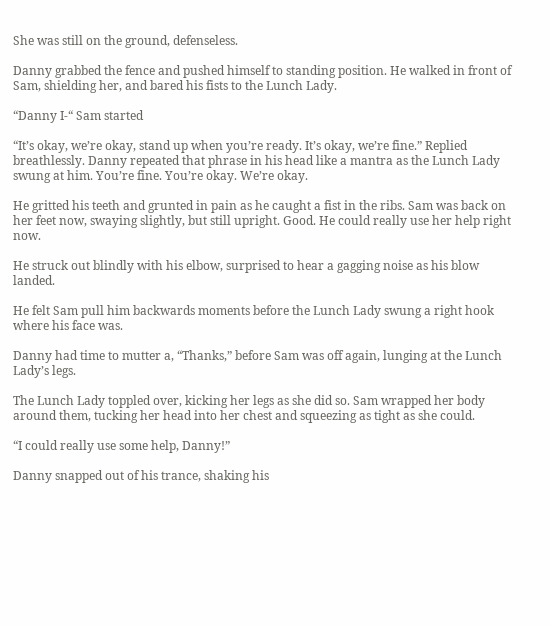She was still on the ground, defenseless.

Danny grabbed the fence and pushed himself to standing position. He walked in front of Sam, shielding her, and bared his fists to the Lunch Lady.

“Danny I-“ Sam started

“It’s okay, we’re okay, stand up when you’re ready. It’s okay, we’re fine.” Replied breathlessly. Danny repeated that phrase in his head like a mantra as the Lunch Lady swung at him. You’re fine. You’re okay. We’re okay.

He gritted his teeth and grunted in pain as he caught a fist in the ribs. Sam was back on her feet now, swaying slightly, but still upright. Good. He could really use her help right now.

He struck out blindly with his elbow, surprised to hear a gagging noise as his blow landed.

He felt Sam pull him backwards moments before the Lunch Lady swung a right hook where his face was.

Danny had time to mutter a, “Thanks,” before Sam was off again, lunging at the Lunch Lady’s legs.

The Lunch Lady toppled over, kicking her legs as she did so. Sam wrapped her body around them, tucking her head into her chest and squeezing as tight as she could.

“I could really use some help, Danny!”

Danny snapped out of his trance, shaking his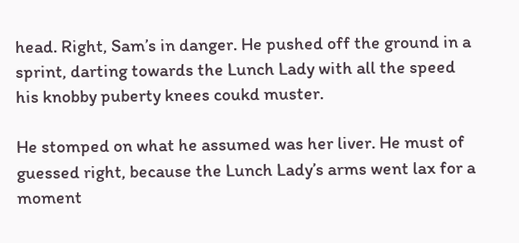head. Right, Sam’s in danger. He pushed off the ground in a sprint, darting towards the Lunch Lady with all the speed his knobby puberty knees coukd muster.

He stomped on what he assumed was her liver. He must of guessed right, because the Lunch Lady’s arms went lax for a moment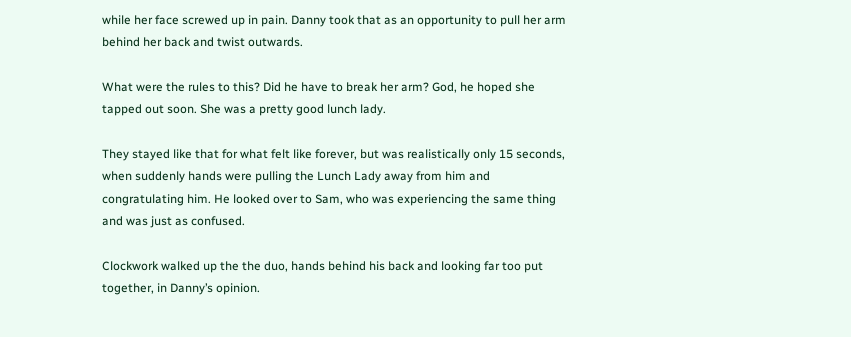while her face screwed up in pain. Danny took that as an opportunity to pull her arm behind her back and twist outwards.

What were the rules to this? Did he have to break her arm? God, he hoped she tapped out soon. She was a pretty good lunch lady.

They stayed like that for what felt like forever, but was realistically only 15 seconds, when suddenly hands were pulling the Lunch Lady away from him and congratulating him. He looked over to Sam, who was experiencing the same thing and was just as confused.

Clockwork walked up the the duo, hands behind his back and looking far too put together, in Danny’s opinion.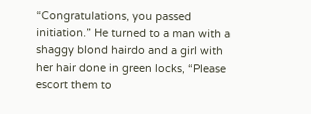“Congratulations, you passed initiation.” He turned to a man with a shaggy blond hairdo and a girl with her hair done in green locks, “Please escort them to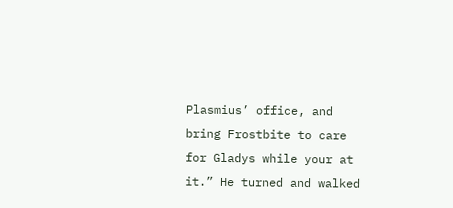Plasmius’ office, and bring Frostbite to care for Gladys while your at it.” He turned and walked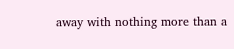away with nothing more than a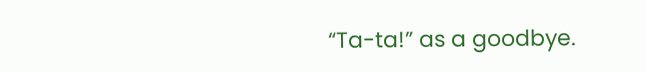“Ta-ta!” as a goodbye.